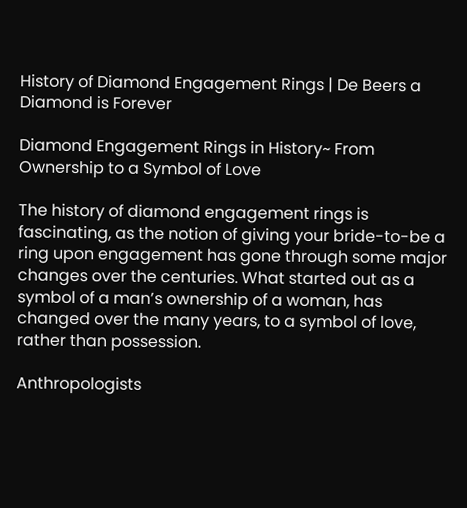History of Diamond Engagement Rings | De Beers a Diamond is Forever

Diamond Engagement Rings in History~ From Ownership to a Symbol of Love

The history of diamond engagement rings is fascinating, as the notion of giving your bride-to-be a ring upon engagement has gone through some major changes over the centuries. What started out as a symbol of a man’s ownership of a woman, has changed over the many years, to a symbol of love, rather than possession.

Anthropologists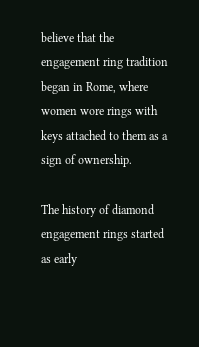believe that the engagement ring tradition began in Rome, where women wore rings with keys attached to them as a sign of ownership.

The history of diamond engagement rings started as early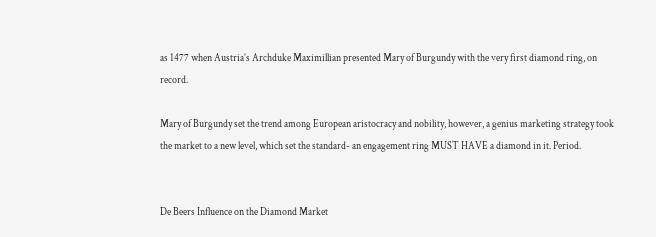as 1477 when Austria’s Archduke Maximillian presented Mary of Burgundy with the very first diamond ring, on record.

Mary of Burgundy set the trend among European aristocracy and nobility, however, a genius marketing strategy took the market to a new level, which set the standard- an engagement ring MUST HAVE a diamond in it. Period.


De Beers Influence on the Diamond Market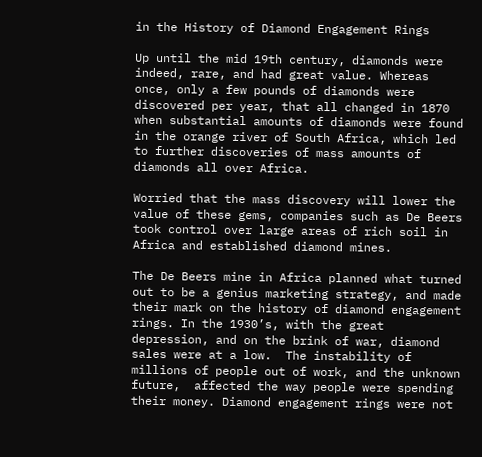in the History of Diamond Engagement Rings

Up until the mid 19th century, diamonds were indeed, rare, and had great value. Whereas once, only a few pounds of diamonds were discovered per year, that all changed in 1870 when substantial amounts of diamonds were found in the orange river of South Africa, which led to further discoveries of mass amounts of diamonds all over Africa.

Worried that the mass discovery will lower the value of these gems, companies such as De Beers took control over large areas of rich soil in Africa and established diamond mines.

The De Beers mine in Africa planned what turned out to be a genius marketing strategy, and made their mark on the history of diamond engagement rings. In the 1930’s, with the great depression, and on the brink of war, diamond sales were at a low.  The instability of millions of people out of work, and the unknown future,  affected the way people were spending their money. Diamond engagement rings were not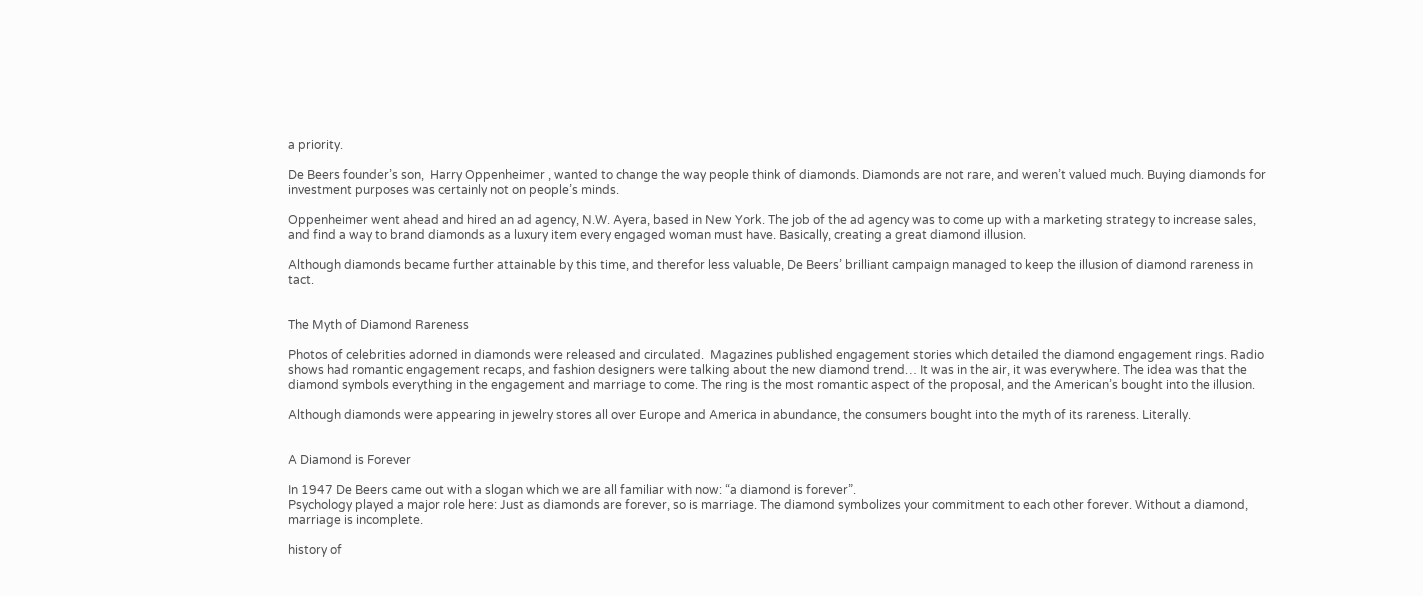a priority.

De Beers founder’s son,  Harry Oppenheimer , wanted to change the way people think of diamonds. Diamonds are not rare, and weren’t valued much. Buying diamonds for investment purposes was certainly not on people’s minds.

Oppenheimer went ahead and hired an ad agency, N.W. Ayera, based in New York. The job of the ad agency was to come up with a marketing strategy to increase sales, and find a way to brand diamonds as a luxury item every engaged woman must have. Basically, creating a great diamond illusion.

Although diamonds became further attainable by this time, and therefor less valuable, De Beers’ brilliant campaign managed to keep the illusion of diamond rareness in tact.


The Myth of Diamond Rareness

Photos of celebrities adorned in diamonds were released and circulated.  Magazines published engagement stories which detailed the diamond engagement rings. Radio shows had romantic engagement recaps, and fashion designers were talking about the new diamond trend… It was in the air, it was everywhere. The idea was that the diamond symbols everything in the engagement and marriage to come. The ring is the most romantic aspect of the proposal, and the American’s bought into the illusion.

Although diamonds were appearing in jewelry stores all over Europe and America in abundance, the consumers bought into the myth of its rareness. Literally.


A Diamond is Forever

In 1947 De Beers came out with a slogan which we are all familiar with now: “a diamond is forever”.
Psychology played a major role here: Just as diamonds are forever, so is marriage. The diamond symbolizes your commitment to each other forever. Without a diamond, marriage is incomplete.

history of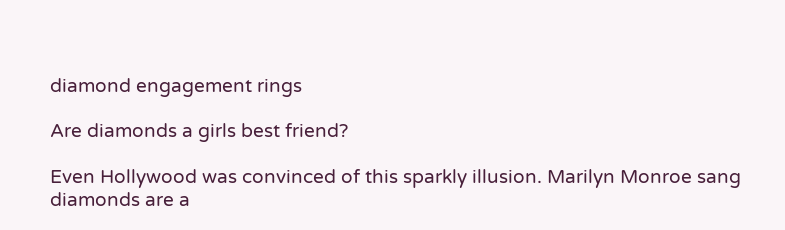diamond engagement rings

Are diamonds a girls best friend?

Even Hollywood was convinced of this sparkly illusion. Marilyn Monroe sang diamonds are a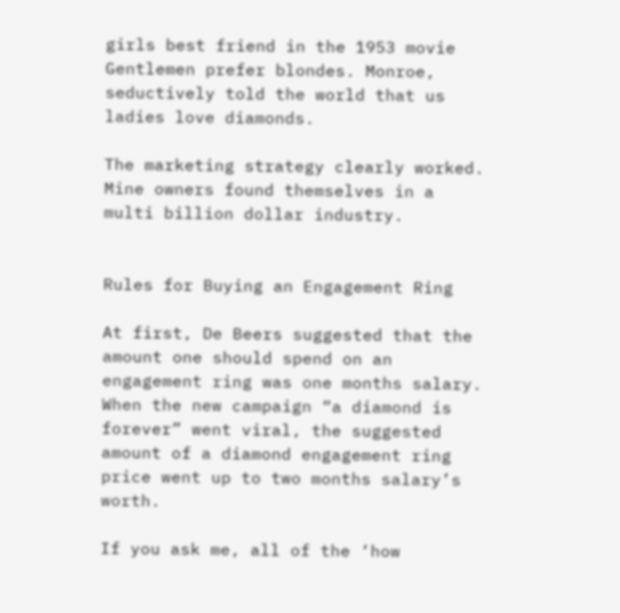girls best friend in the 1953 movie Gentlemen prefer blondes. Monroe, seductively told the world that us ladies love diamonds.

The marketing strategy clearly worked.  Mine owners found themselves in a multi billion dollar industry.


Rules for Buying an Engagement Ring

At first, De Beers suggested that the amount one should spend on an engagement ring was one months salary. When the new campaign “a diamond is forever” went viral, the suggested amount of a diamond engagement ring price went up to two months salary’s worth.

If you ask me, all of the ‘how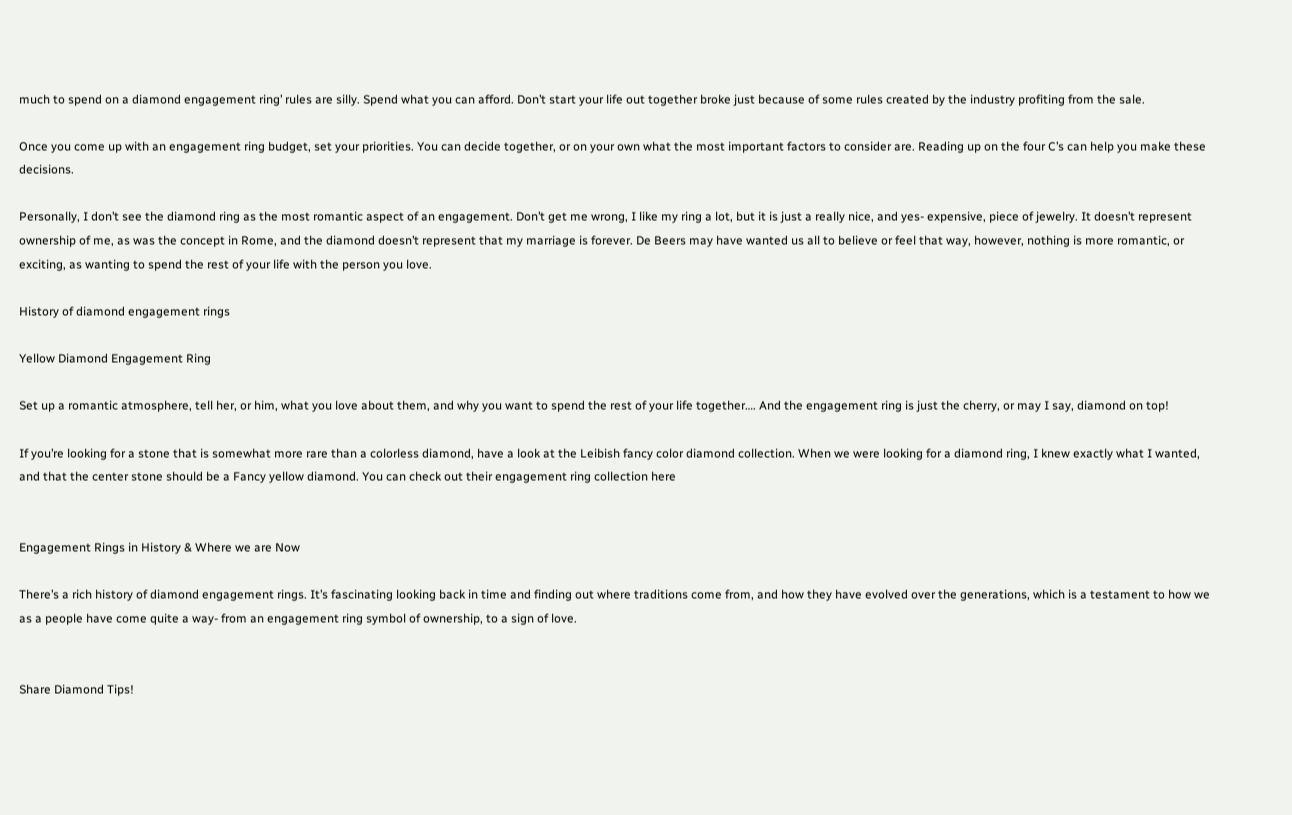much to spend on a diamond engagement ring’ rules are silly. Spend what you can afford. Don’t start your life out together broke just because of some rules created by the industry profiting from the sale.

Once you come up with an engagement ring budget, set your priorities. You can decide together, or on your own what the most important factors to consider are. Reading up on the four C’s can help you make these decisions.

Personally, I don’t see the diamond ring as the most romantic aspect of an engagement. Don’t get me wrong, I like my ring a lot, but it is just a really nice, and yes- expensive, piece of jewelry. It doesn’t represent ownership of me, as was the concept in Rome, and the diamond doesn’t represent that my marriage is forever. De Beers may have wanted us all to believe or feel that way, however, nothing is more romantic, or exciting, as wanting to spend the rest of your life with the person you love.

History of diamond engagement rings

Yellow Diamond Engagement Ring

Set up a romantic atmosphere, tell her, or him, what you love about them, and why you want to spend the rest of your life together…. And the engagement ring is just the cherry, or may I say, diamond on top!

If you’re looking for a stone that is somewhat more rare than a colorless diamond, have a look at the Leibish fancy color diamond collection. When we were looking for a diamond ring, I knew exactly what I wanted, and that the center stone should be a Fancy yellow diamond. You can check out their engagement ring collection here


Engagement Rings in History & Where we are Now

There’s a rich history of diamond engagement rings. It’s fascinating looking back in time and finding out where traditions come from, and how they have evolved over the generations, which is a testament to how we as a people have come quite a way- from an engagement ring symbol of ownership, to a sign of love.


Share Diamond Tips!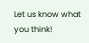Let us know what you think!